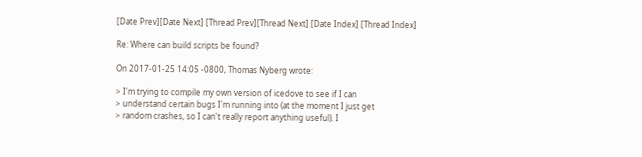[Date Prev][Date Next] [Thread Prev][Thread Next] [Date Index] [Thread Index]

Re: Where can build scripts be found?

On 2017-01-25 14:05 -0800, Thomas Nyberg wrote:

> I'm trying to compile my own version of icedove to see if I can
> understand certain bugs I'm running into (at the moment I just get
> random crashes, so I can't really report anything useful). I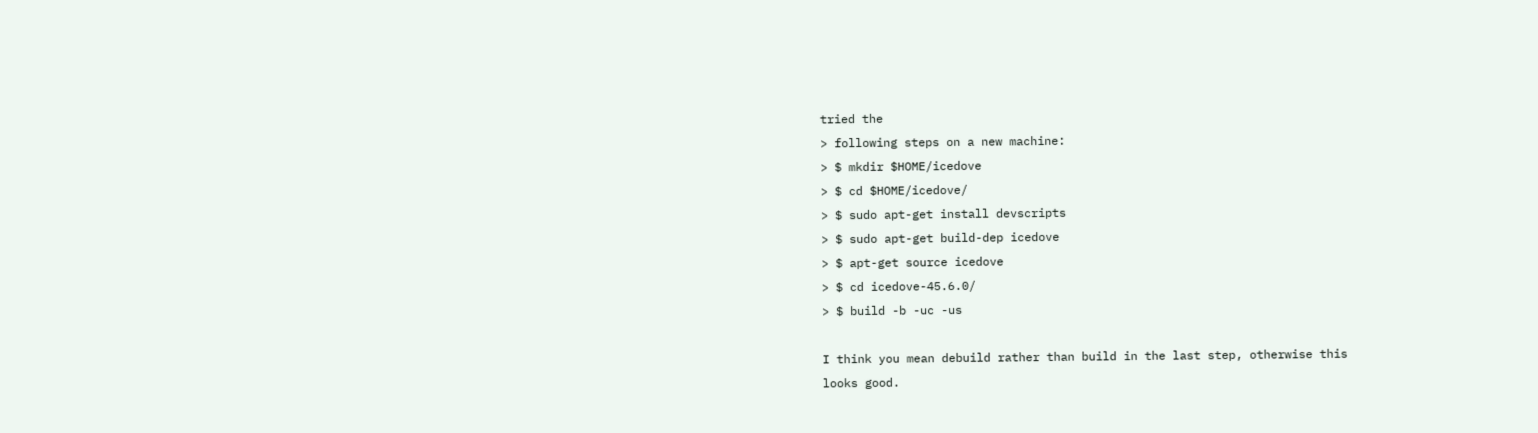tried the
> following steps on a new machine:
> $ mkdir $HOME/icedove
> $ cd $HOME/icedove/
> $ sudo apt-get install devscripts
> $ sudo apt-get build-dep icedove
> $ apt-get source icedove
> $ cd icedove-45.6.0/
> $ build -b -uc -us

I think you mean debuild rather than build in the last step, otherwise this
looks good.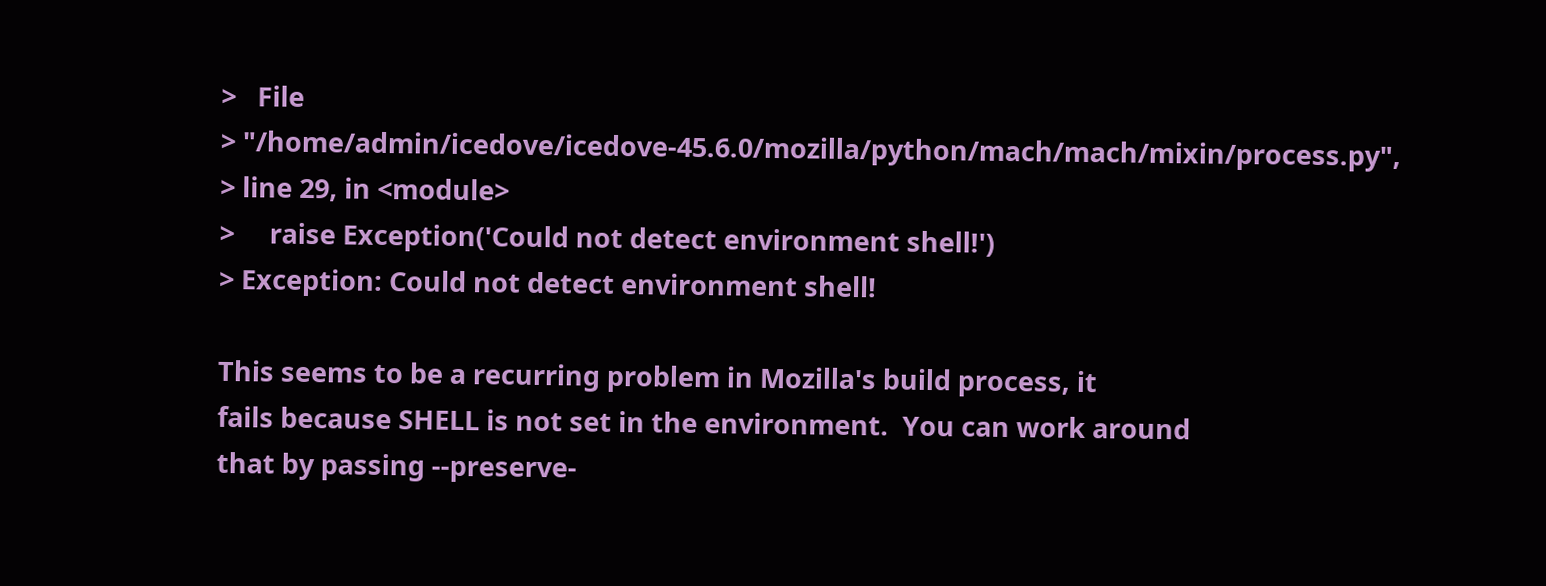>   File
> "/home/admin/icedove/icedove-45.6.0/mozilla/python/mach/mach/mixin/process.py",
> line 29, in <module>
>     raise Exception('Could not detect environment shell!')
> Exception: Could not detect environment shell!

This seems to be a recurring problem in Mozilla's build process, it
fails because SHELL is not set in the environment.  You can work around
that by passing --preserve-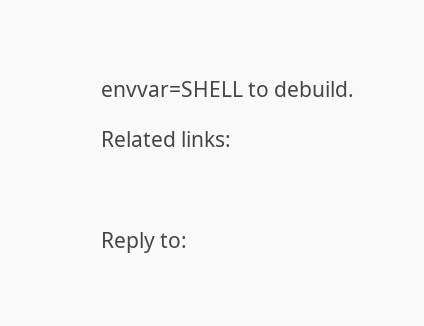envvar=SHELL to debuild.

Related links:



Reply to: